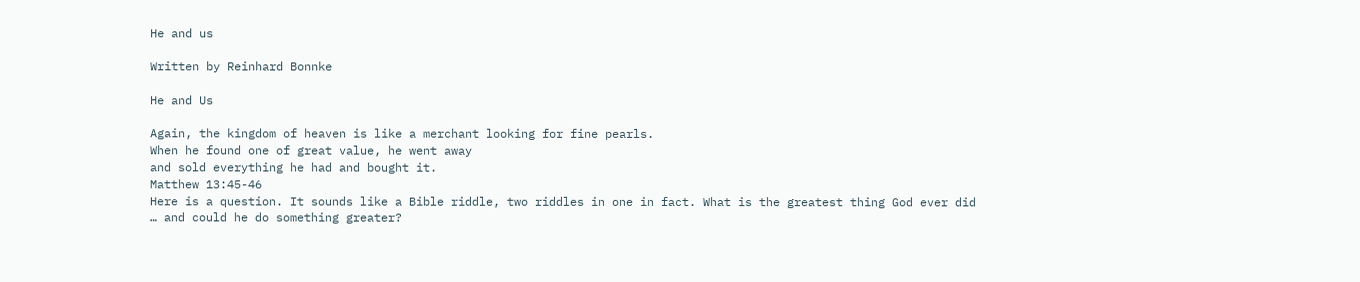He and us

Written by Reinhard Bonnke

He and Us

Again, the kingdom of heaven is like a merchant looking for fine pearls.
When he found one of great value, he went away
and sold everything he had and bought it.
Matthew 13:45-46
Here is a question. It sounds like a Bible riddle, two riddles in one in fact. What is the greatest thing God ever did  … and could he do something greater?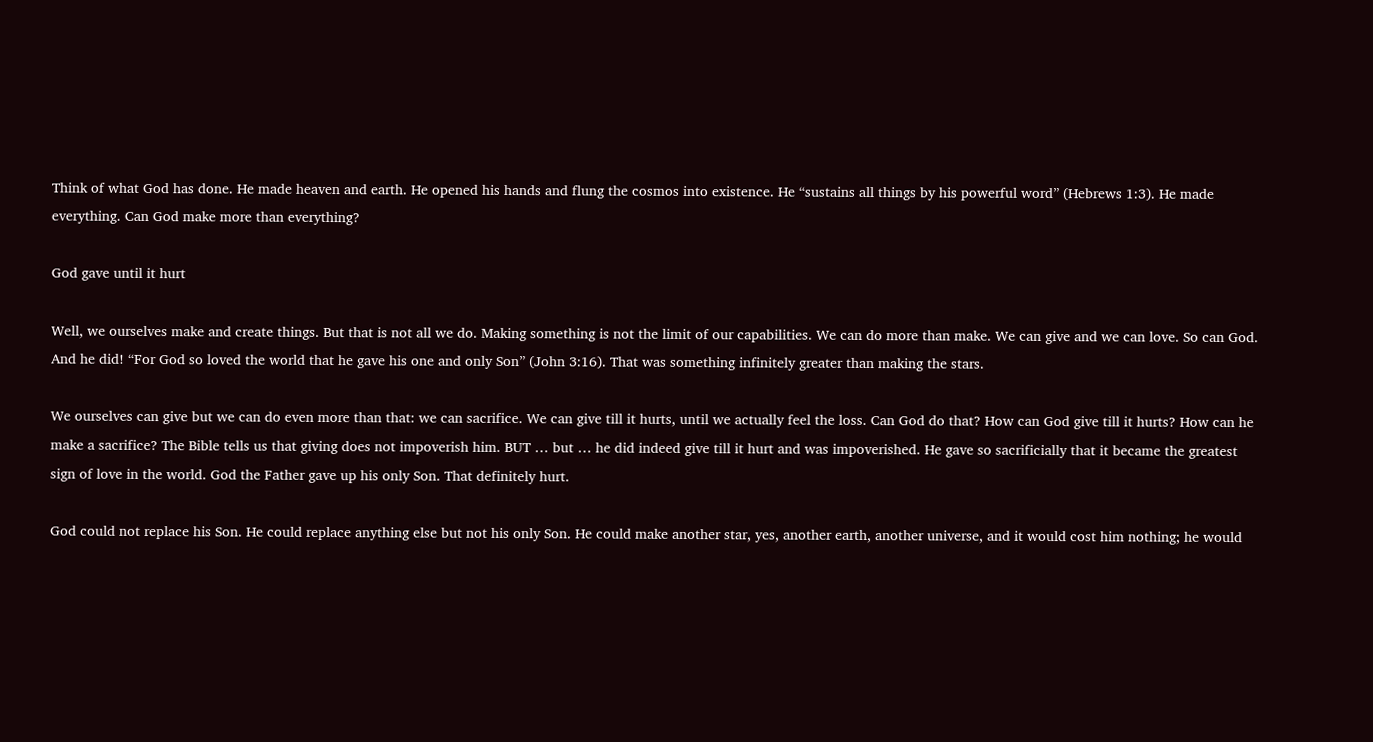Think of what God has done. He made heaven and earth. He opened his hands and flung the cosmos into existence. He “sustains all things by his powerful word” (Hebrews 1:3). He made everything. Can God make more than everything?

God gave until it hurt

Well, we ourselves make and create things. But that is not all we do. Making something is not the limit of our capabilities. We can do more than make. We can give and we can love. So can God. And he did! “For God so loved the world that he gave his one and only Son” (John 3:16). That was something infinitely greater than making the stars.

We ourselves can give but we can do even more than that: we can sacrifice. We can give till it hurts, until we actually feel the loss. Can God do that? How can God give till it hurts? How can he make a sacrifice? The Bible tells us that giving does not impoverish him. BUT … but … he did indeed give till it hurt and was impoverished. He gave so sacrificially that it became the greatest sign of love in the world. God the Father gave up his only Son. That definitely hurt.

God could not replace his Son. He could replace anything else but not his only Son. He could make another star, yes, another earth, another universe, and it would cost him nothing; he would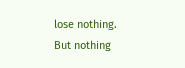lose nothing. But nothing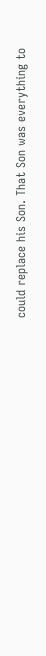could replace his Son. That Son was everything to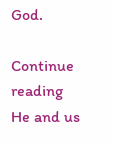God.

Continue reading He and us